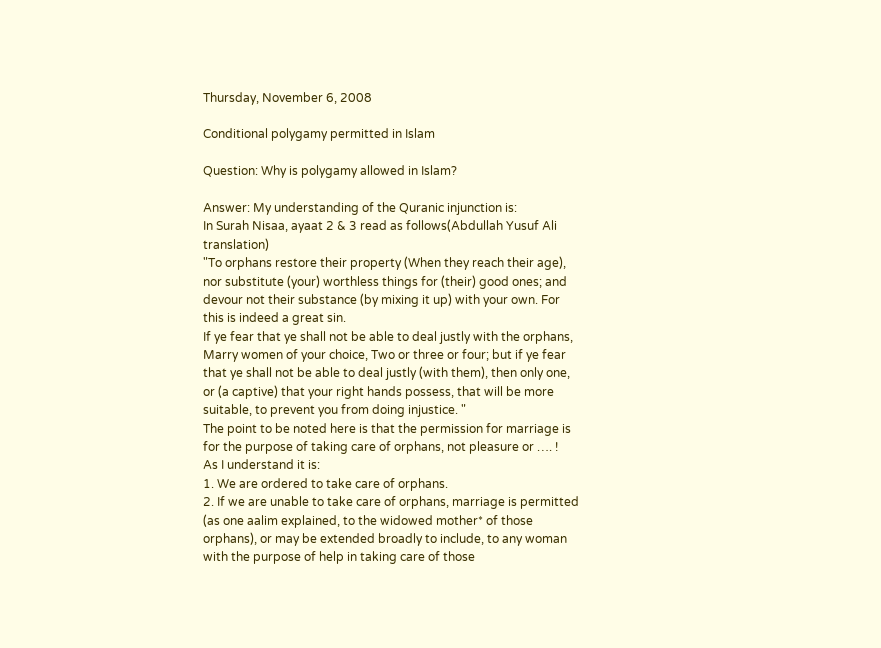Thursday, November 6, 2008

Conditional polygamy permitted in Islam

Question: Why is polygamy allowed in Islam?

Answer: My understanding of the Quranic injunction is:
In Surah Nisaa, ayaat 2 & 3 read as follows(Abdullah Yusuf Ali translation)
"To orphans restore their property (When they reach their age), nor substitute (your) worthless things for (their) good ones; and devour not their substance (by mixing it up) with your own. For this is indeed a great sin.
If ye fear that ye shall not be able to deal justly with the orphans, Marry women of your choice, Two or three or four; but if ye fear that ye shall not be able to deal justly (with them), then only one, or (a captive) that your right hands possess, that will be more suitable, to prevent you from doing injustice. "
The point to be noted here is that the permission for marriage is for the purpose of taking care of orphans, not pleasure or …. !
As I understand it is:
1. We are ordered to take care of orphans.
2. If we are unable to take care of orphans, marriage is permitted (as one aalim explained, to the widowed mother* of those orphans), or may be extended broadly to include, to any woman with the purpose of help in taking care of those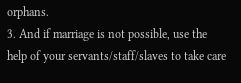orphans.
3. And if marriage is not possible, use the help of your servants/staff/slaves to take care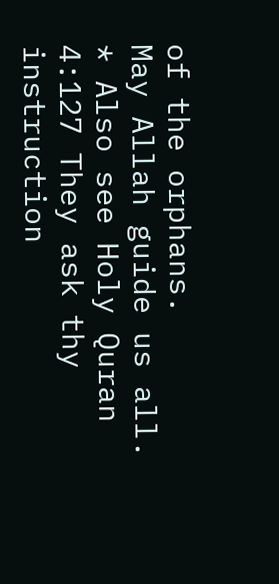of the orphans.
May Allah guide us all.
* Also see Holy Quran 4:127 They ask thy instruction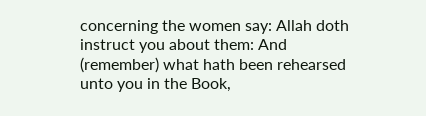concerning the women say: Allah doth instruct you about them: And (remember) what hath been rehearsed unto you in the Book,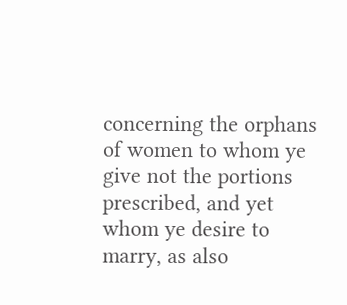concerning the orphans of women to whom ye give not the portions prescribed, and yet whom ye desire to marry, as also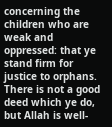concerning the children who are weak and oppressed: that ye stand firm for justice to orphans. There is not a good deed which ye do, but Allah is well-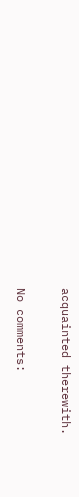acquainted therewith.

No comments: